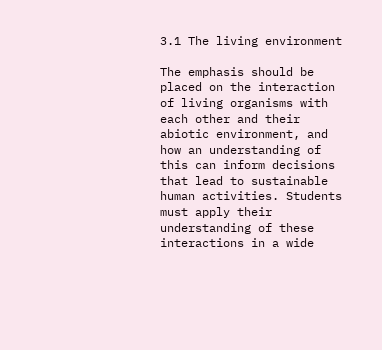3.1 The living environment

The emphasis should be placed on the interaction of living organisms with each other and their abiotic environment, and how an understanding of this can inform decisions that lead to sustainable human activities. Students must apply their understanding of these interactions in a wide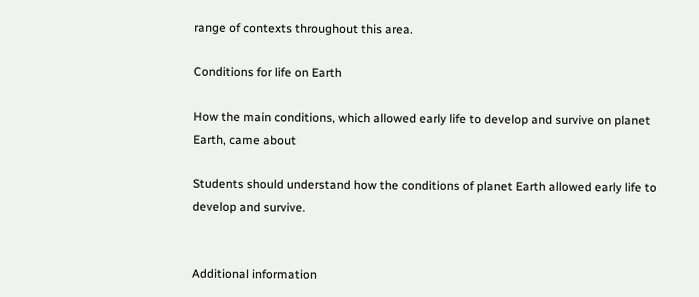range of contexts throughout this area.

Conditions for life on Earth

How the main conditions, which allowed early life to develop and survive on planet Earth, came about

Students should understand how the conditions of planet Earth allowed early life to develop and survive.


Additional information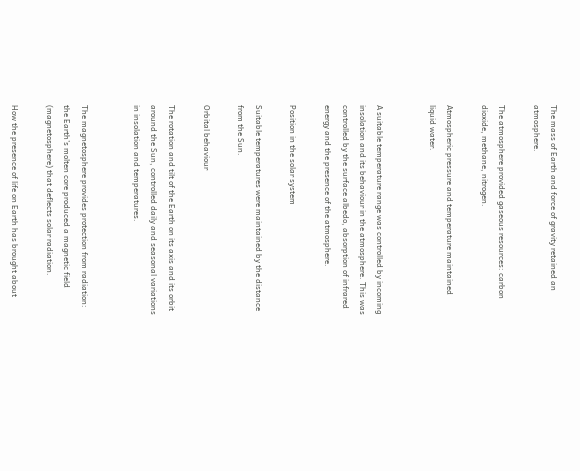The mass of Earth and force of gravity retained an atmosphere.

The atmosphere provided gaseous resources: carbon dioxide, methane, nitrogen.

Atmospheric pressure and temperature maintained liquid water.


A suitable temperature range was controlled by incoming insolation and its behaviour in the atmosphere. This was controlled by the surface albedo, absorption of infrared energy and the presence of the atmosphere.

Position in the solar system

Suitable temperatures were maintained by the distance from the Sun.

Orbital behaviour

The rotation and tilt of the Earth on its axis and its orbit around the Sun, controlled daily and seasonal variations in insolation and temperatures.


The magnetosphere provides protection from radiation: the Earth’s molten core produced a magnetic field (magnetosphere) that deflects solar radiation.

How the presence of life on Earth has brought about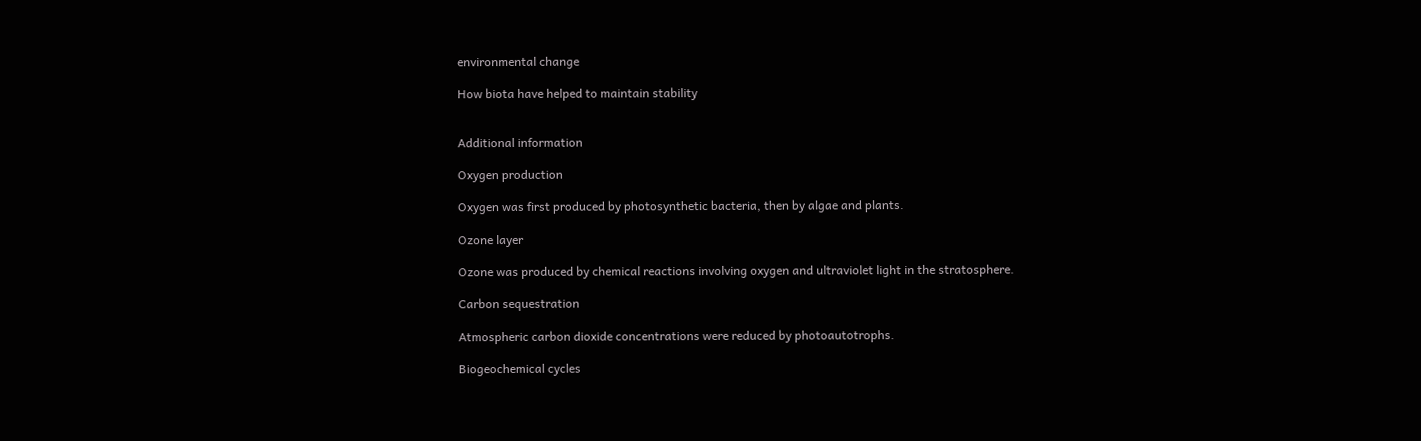environmental change

How biota have helped to maintain stability


Additional information

Oxygen production

Oxygen was first produced by photosynthetic bacteria, then by algae and plants.

Ozone layer

Ozone was produced by chemical reactions involving oxygen and ultraviolet light in the stratosphere.

Carbon sequestration

Atmospheric carbon dioxide concentrations were reduced by photoautotrophs.

Biogeochemical cycles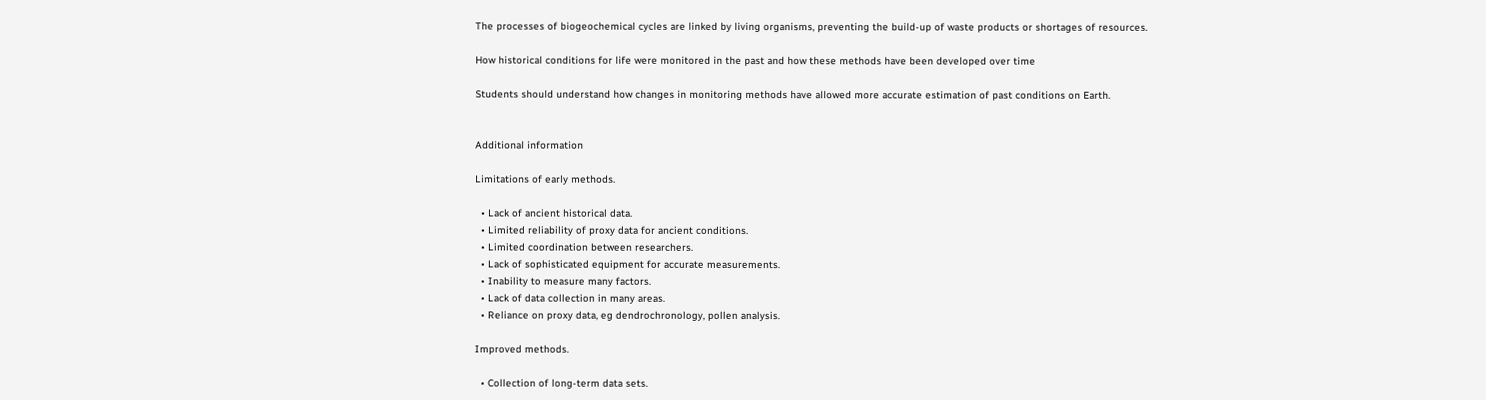The processes of biogeochemical cycles are linked by living organisms, preventing the build-up of waste products or shortages of resources.

How historical conditions for life were monitored in the past and how these methods have been developed over time

Students should understand how changes in monitoring methods have allowed more accurate estimation of past conditions on Earth.


Additional information

Limitations of early methods.

  • Lack of ancient historical data.
  • Limited reliability of proxy data for ancient conditions.
  • Limited coordination between researchers.
  • Lack of sophisticated equipment for accurate measurements.
  • Inability to measure many factors.
  • Lack of data collection in many areas.
  • Reliance on proxy data, eg dendrochronology, pollen analysis.

Improved methods.

  • Collection of long-term data sets.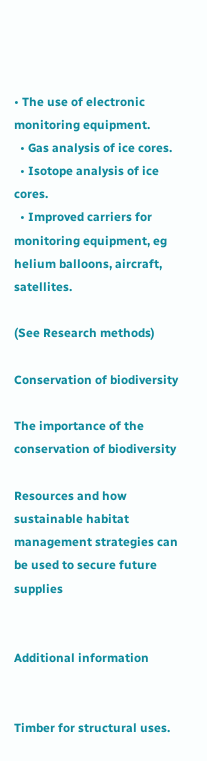• The use of electronic monitoring equipment.
  • Gas analysis of ice cores.
  • Isotope analysis of ice cores.
  • Improved carriers for monitoring equipment, eg helium balloons, aircraft, satellites.

(See Research methods)

Conservation of biodiversity

The importance of the conservation of biodiversity

Resources and how sustainable habitat management strategies can be used to secure future supplies


Additional information


Timber for structural uses.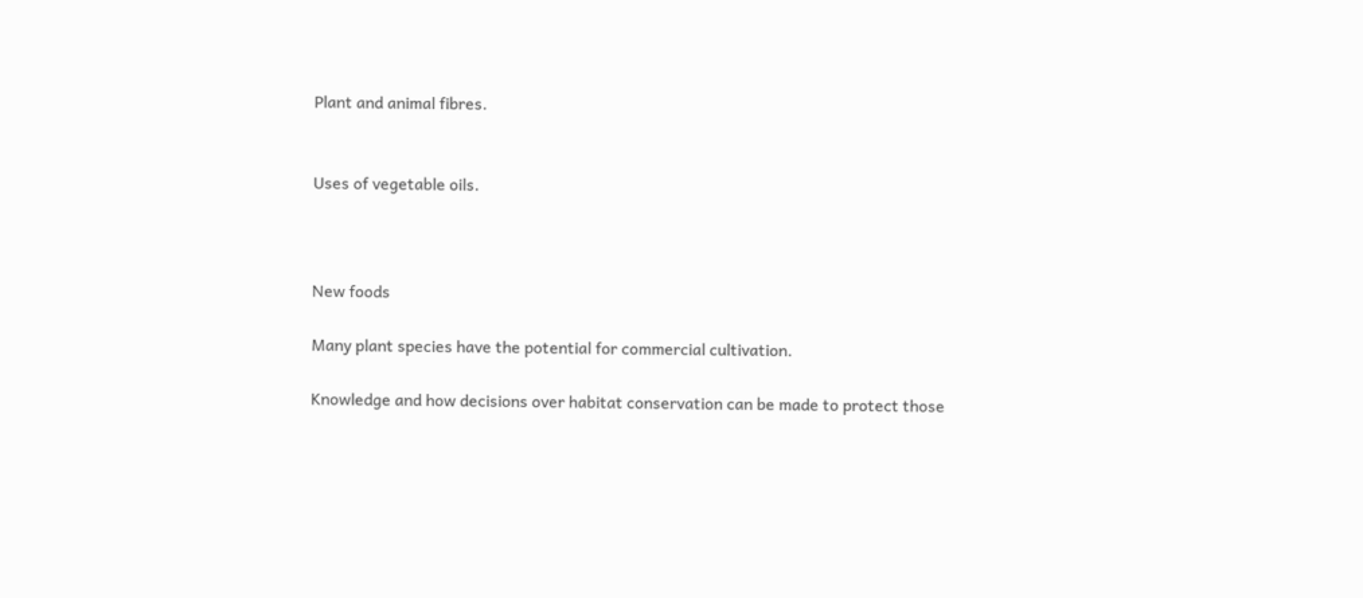Plant and animal fibres.


Uses of vegetable oils.



New foods

Many plant species have the potential for commercial cultivation.

Knowledge and how decisions over habitat conservation can be made to protect those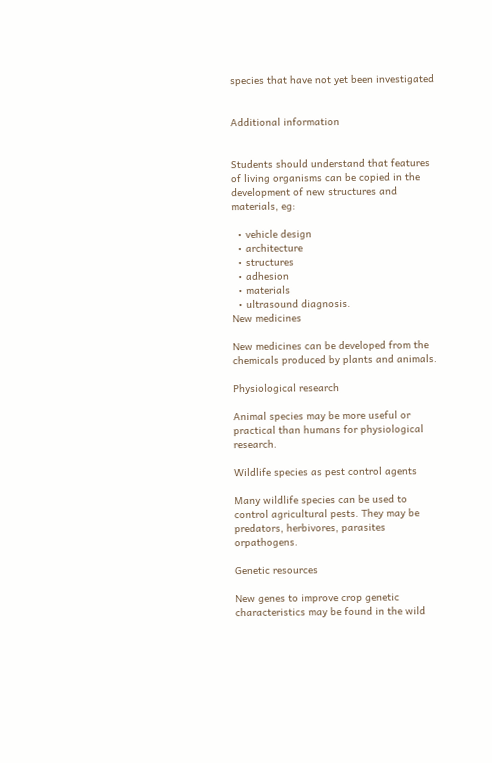species that have not yet been investigated


Additional information


Students should understand that features of living organisms can be copied in the development of new structures and materials, eg:

  • vehicle design
  • architecture
  • structures
  • adhesion
  • materials
  • ultrasound diagnosis.
New medicines

New medicines can be developed from the chemicals produced by plants and animals.

Physiological research

Animal species may be more useful or practical than humans for physiological research.

Wildlife species as pest control agents

Many wildlife species can be used to control agricultural pests. They may be predators, herbivores, parasites orpathogens.

Genetic resources

New genes to improve crop genetic characteristics may be found in the wild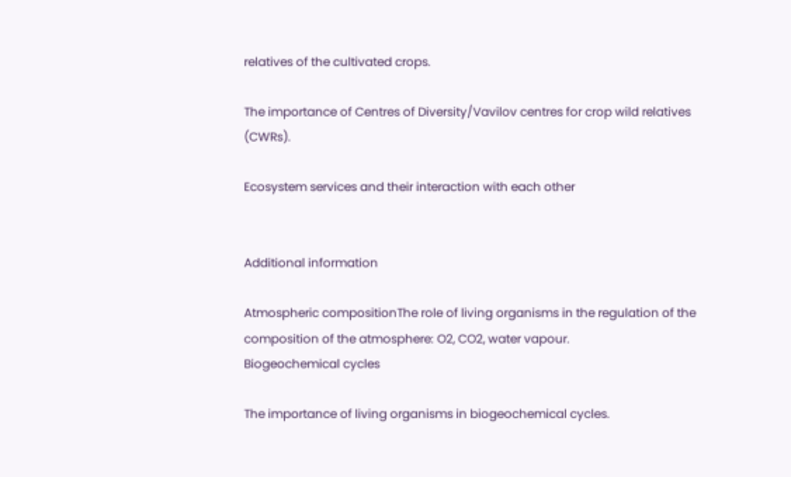relatives of the cultivated crops.

The importance of Centres of Diversity/Vavilov centres for crop wild relatives (CWRs).

Ecosystem services and their interaction with each other


Additional information

Atmospheric compositionThe role of living organisms in the regulation of the composition of the atmosphere: O2, CO2, water vapour.
Biogeochemical cycles

The importance of living organisms in biogeochemical cycles.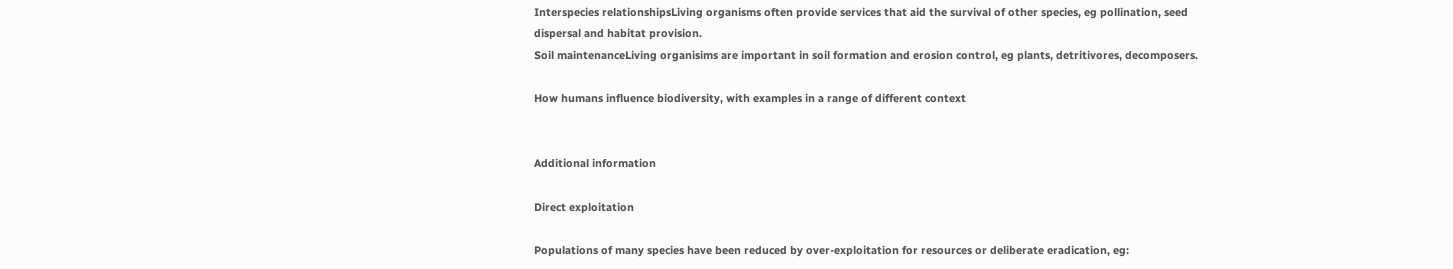Interspecies relationshipsLiving organisms often provide services that aid the survival of other species, eg pollination, seed dispersal and habitat provision.
Soil maintenanceLiving organisims are important in soil formation and erosion control, eg plants, detritivores, decomposers.

How humans influence biodiversity, with examples in a range of different context


Additional information

Direct exploitation

Populations of many species have been reduced by over-exploitation for resources or deliberate eradication, eg: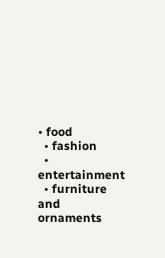• food
  • fashion
  • entertainment
  • furniture and ornaments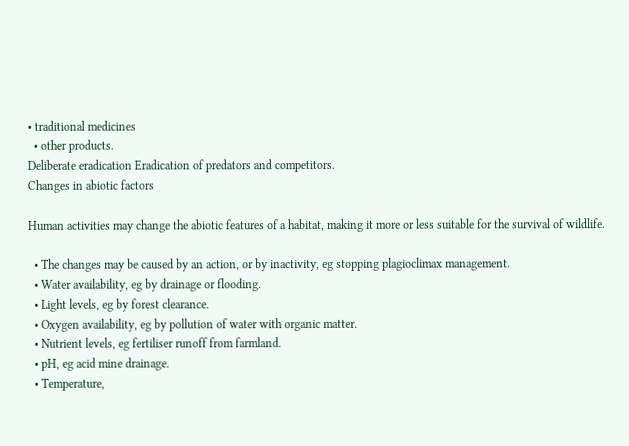• traditional medicines
  • other products.
Deliberate eradication Eradication of predators and competitors.
Changes in abiotic factors

Human activities may change the abiotic features of a habitat, making it more or less suitable for the survival of wildlife.

  • The changes may be caused by an action, or by inactivity, eg stopping plagioclimax management.
  • Water availability, eg by drainage or flooding.
  • Light levels, eg by forest clearance.
  • Oxygen availability, eg by pollution of water with organic matter.
  • Nutrient levels, eg fertiliser runoff from farmland.
  • pH, eg acid mine drainage.
  • Temperature,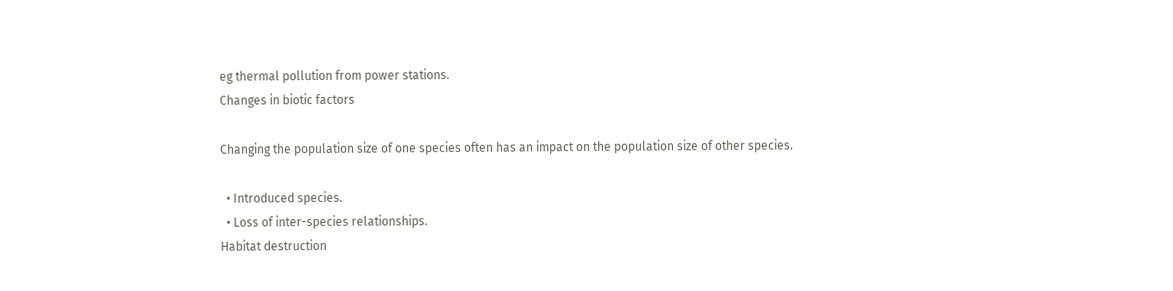eg thermal pollution from power stations.
Changes in biotic factors

Changing the population size of one species often has an impact on the population size of other species.

  • Introduced species.
  • Loss of inter-species relationships.
Habitat destruction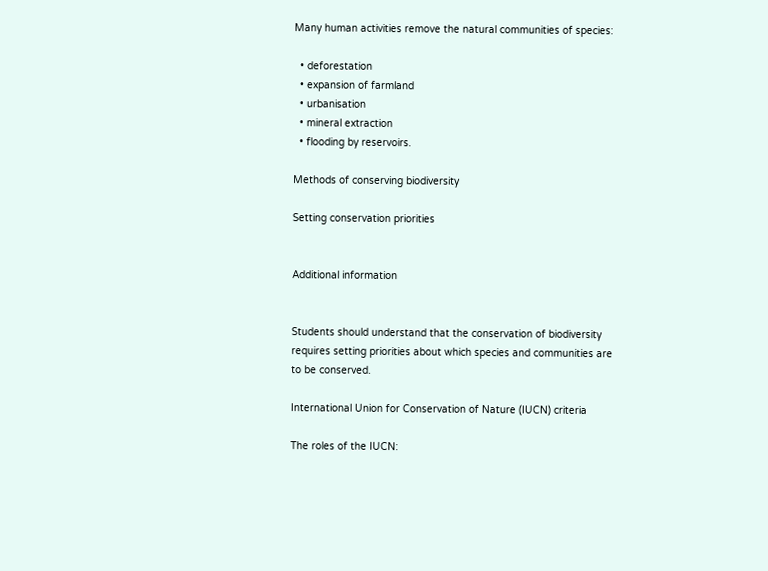Many human activities remove the natural communities of species:

  • deforestation
  • expansion of farmland
  • urbanisation
  • mineral extraction
  • flooding by reservoirs.

Methods of conserving biodiversity

Setting conservation priorities


Additional information


Students should understand that the conservation of biodiversity requires setting priorities about which species and communities are to be conserved.

International Union for Conservation of Nature (IUCN) criteria

The roles of the IUCN: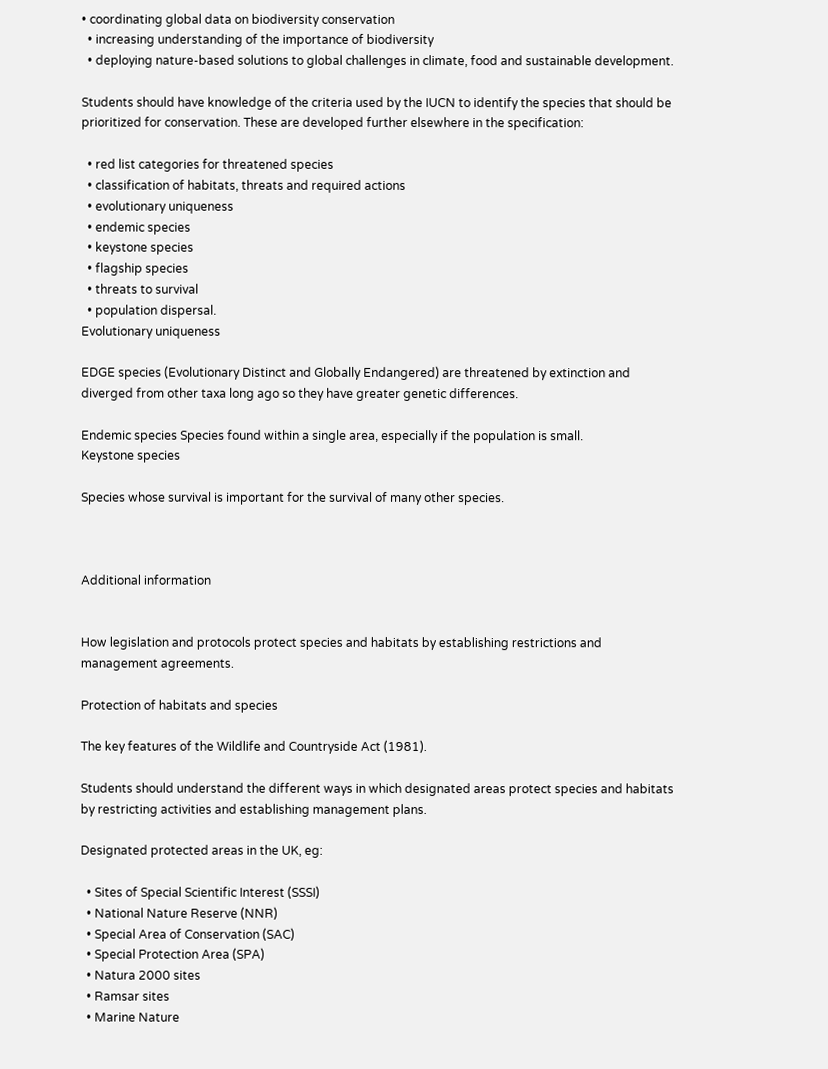• coordinating global data on biodiversity conservation
  • increasing understanding of the importance of biodiversity
  • deploying nature-based solutions to global challenges in climate, food and sustainable development.

Students should have knowledge of the criteria used by the IUCN to identify the species that should be prioritized for conservation. These are developed further elsewhere in the specification:

  • red list categories for threatened species
  • classification of habitats, threats and required actions
  • evolutionary uniqueness
  • endemic species
  • keystone species
  • flagship species
  • threats to survival
  • population dispersal.
Evolutionary uniqueness

EDGE species (Evolutionary Distinct and Globally Endangered) are threatened by extinction and diverged from other taxa long ago so they have greater genetic differences.

Endemic species Species found within a single area, especially if the population is small.
Keystone species

Species whose survival is important for the survival of many other species.



Additional information


How legislation and protocols protect species and habitats by establishing restrictions and management agreements.

Protection of habitats and species

The key features of the Wildlife and Countryside Act (1981).

Students should understand the different ways in which designated areas protect species and habitats by restricting activities and establishing management plans.

Designated protected areas in the UK, eg:

  • Sites of Special Scientific Interest (SSSI)
  • National Nature Reserve (NNR)
  • Special Area of Conservation (SAC)
  • Special Protection Area (SPA)
  • Natura 2000 sites
  • Ramsar sites
  • Marine Nature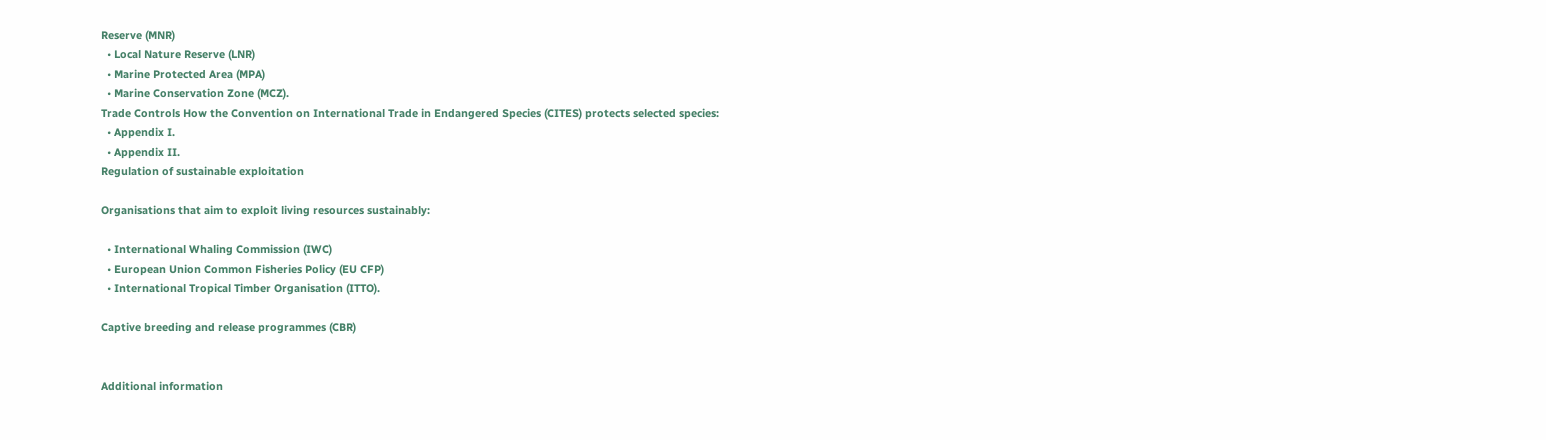Reserve (MNR)
  • Local Nature Reserve (LNR)
  • Marine Protected Area (MPA)
  • Marine Conservation Zone (MCZ).
Trade Controls How the Convention on International Trade in Endangered Species (CITES) protects selected species:
  • Appendix I.
  • Appendix II.
Regulation of sustainable exploitation

Organisations that aim to exploit living resources sustainably:

  • International Whaling Commission (IWC)
  • European Union Common Fisheries Policy (EU CFP)
  • International Tropical Timber Organisation (ITTO).

Captive breeding and release programmes (CBR)


Additional information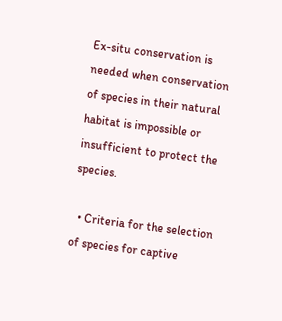Ex-situ conservation is needed when conservation of species in their natural habitat is impossible or insufficient to protect the species.

  • Criteria for the selection of species for captive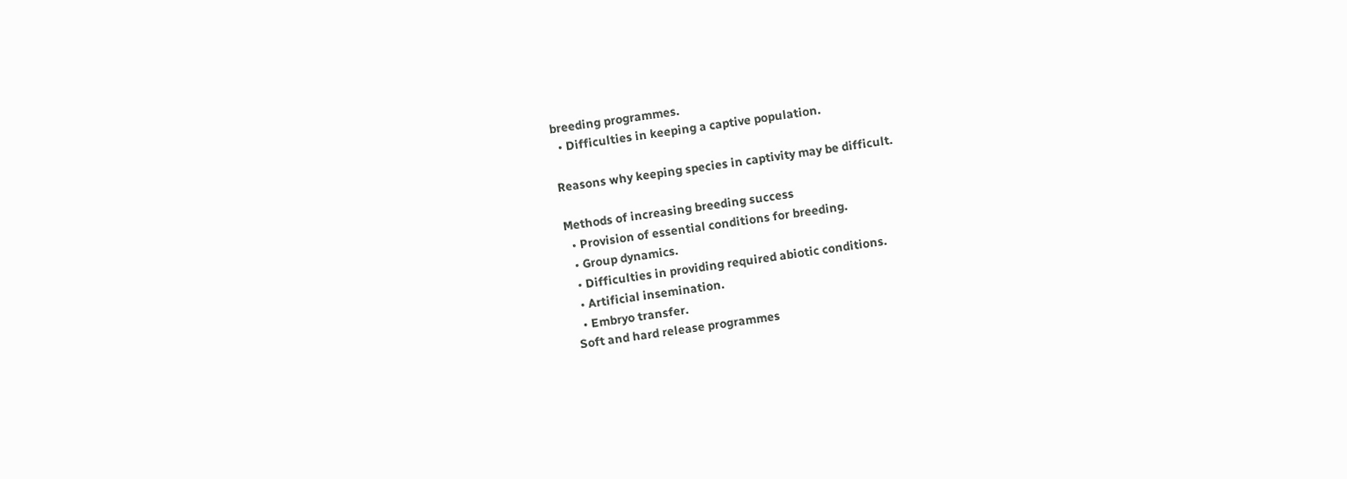breeding programmes.
  • Difficulties in keeping a captive population.

Reasons why keeping species in captivity may be difficult.

Methods of increasing breeding success
  • Provision of essential conditions for breeding.
  • Group dynamics.
  • Difficulties in providing required abiotic conditions.
  • Artificial insemination.
  • Embryo transfer.
Soft and hard release programmes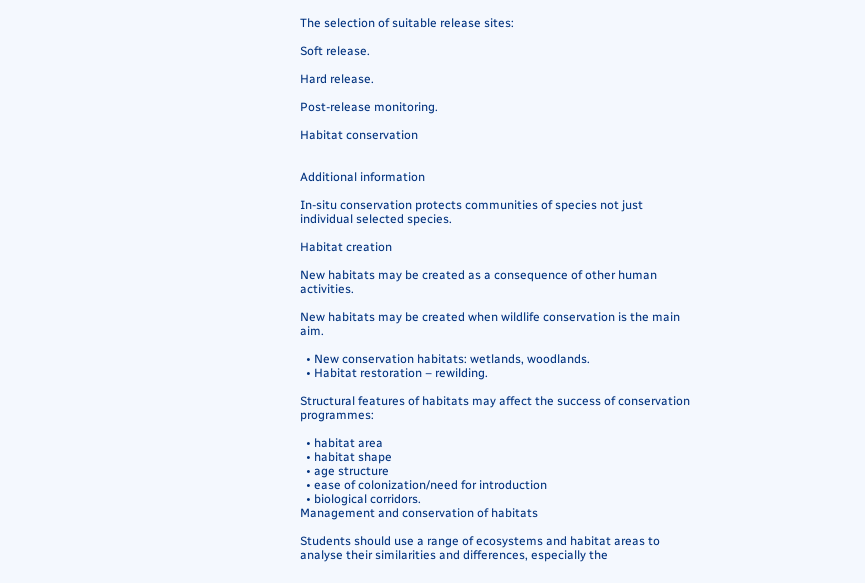The selection of suitable release sites:

Soft release.

Hard release.

Post-release monitoring.

Habitat conservation


Additional information

In-situ conservation protects communities of species not just individual selected species.

Habitat creation

New habitats may be created as a consequence of other human activities.

New habitats may be created when wildlife conservation is the main aim.

  • New conservation habitats: wetlands, woodlands.
  • Habitat restoration – rewilding.

Structural features of habitats may affect the success of conservation programmes:

  • habitat area
  • habitat shape
  • age structure
  • ease of colonization/need for introduction
  • biological corridors.
Management and conservation of habitats

Students should use a range of ecosystems and habitat areas to analyse their similarities and differences, especially the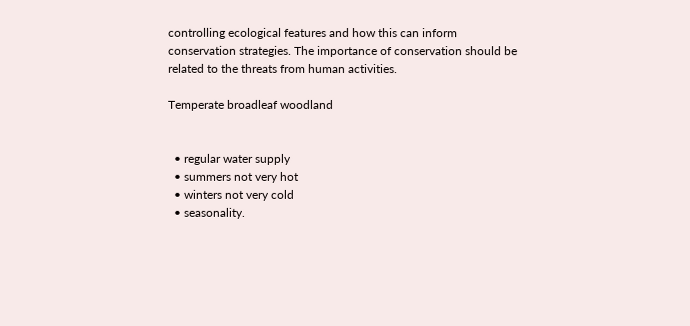controlling ecological features and how this can inform conservation strategies. The importance of conservation should be related to the threats from human activities.

Temperate broadleaf woodland


  • regular water supply
  • summers not very hot
  • winters not very cold
  • seasonality.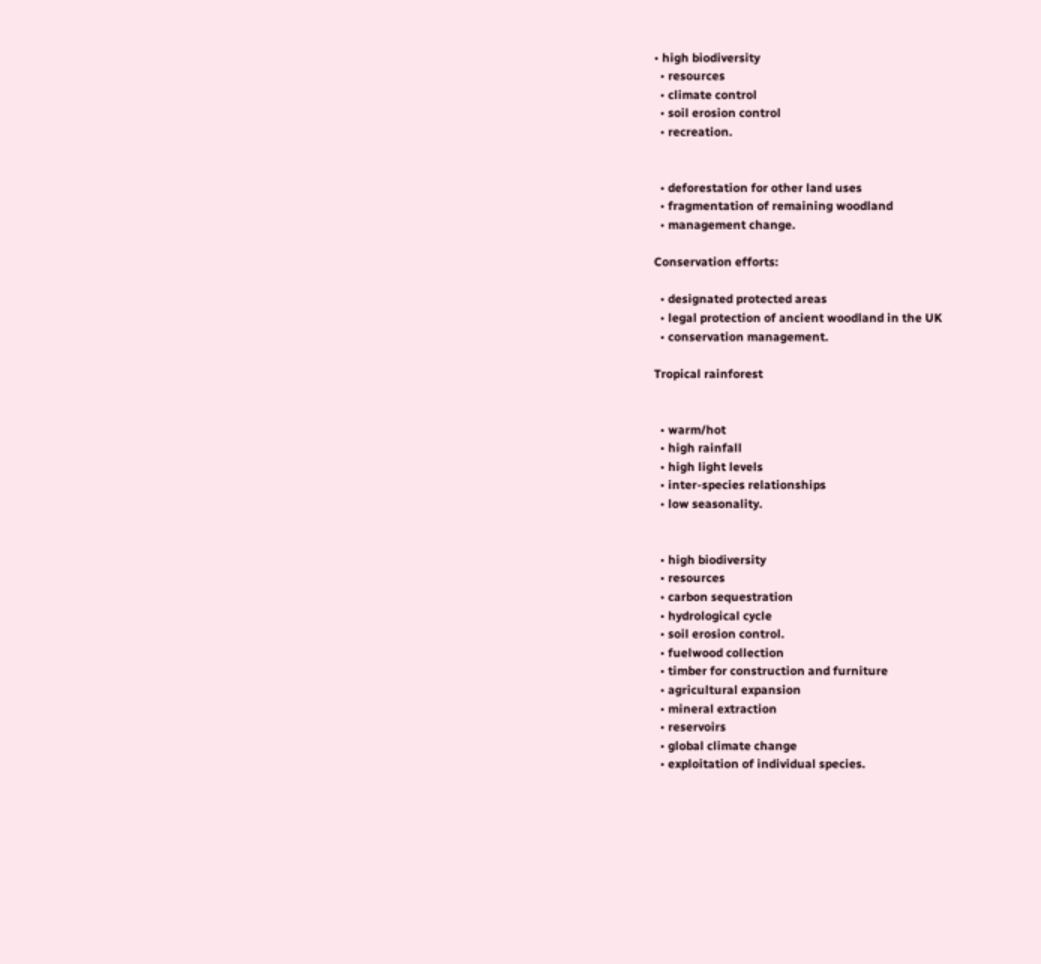• high biodiversity
  • resources
  • climate control
  • soil erosion control
  • recreation.


  • deforestation for other land uses
  • fragmentation of remaining woodland
  • management change.

Conservation efforts:

  • designated protected areas
  • legal protection of ancient woodland in the UK
  • conservation management.

Tropical rainforest


  • warm/hot
  • high rainfall
  • high light levels
  • inter-species relationships
  • low seasonality.


  • high biodiversity
  • resources
  • carbon sequestration
  • hydrological cycle
  • soil erosion control.
  • fuelwood collection
  • timber for construction and furniture
  • agricultural expansion
  • mineral extraction
  • reservoirs
  • global climate change
  • exploitation of individual species.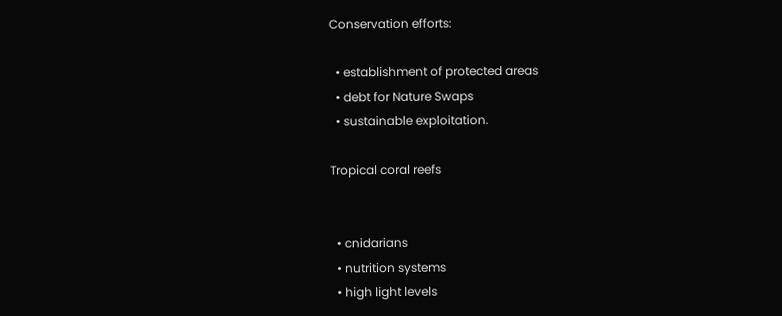Conservation efforts:

  • establishment of protected areas
  • debt for Nature Swaps
  • sustainable exploitation.

Tropical coral reefs


  • cnidarians
  • nutrition systems
  • high light levels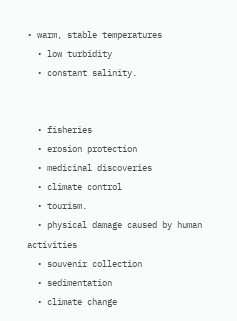• warm, stable temperatures
  • low turbidity
  • constant salinity.


  • fisheries
  • erosion protection
  • medicinal discoveries
  • climate control
  • tourism.
  • physical damage caused by human activities
  • souvenir collection
  • sedimentation
  • climate change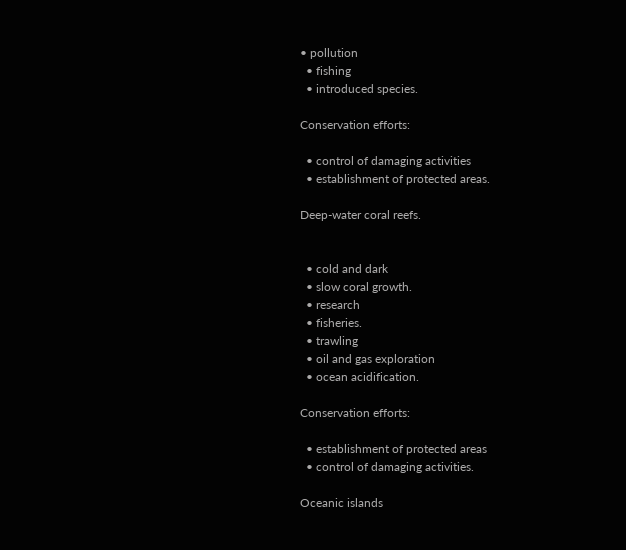• pollution
  • fishing
  • introduced species.

Conservation efforts:

  • control of damaging activities
  • establishment of protected areas.

Deep-water coral reefs.


  • cold and dark
  • slow coral growth.
  • research
  • fisheries.
  • trawling
  • oil and gas exploration
  • ocean acidification.

Conservation efforts:

  • establishment of protected areas
  • control of damaging activities.

Oceanic islands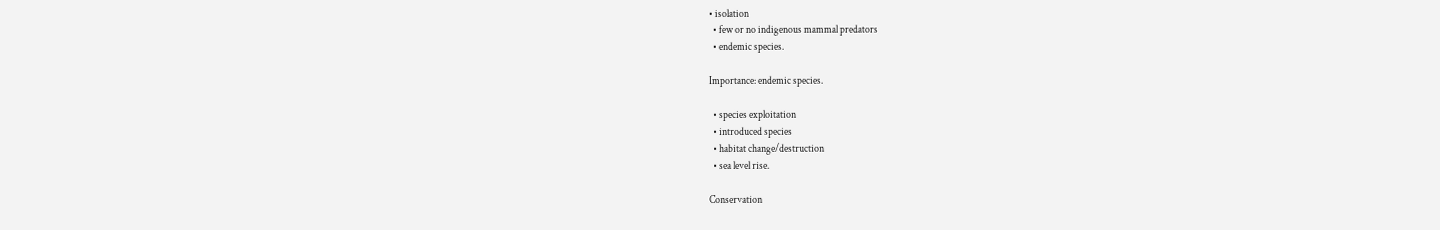• isolation
  • few or no indigenous mammal predators
  • endemic species.

Importance: endemic species.

  • species exploitation
  • introduced species
  • habitat change/destruction
  • sea level rise.

Conservation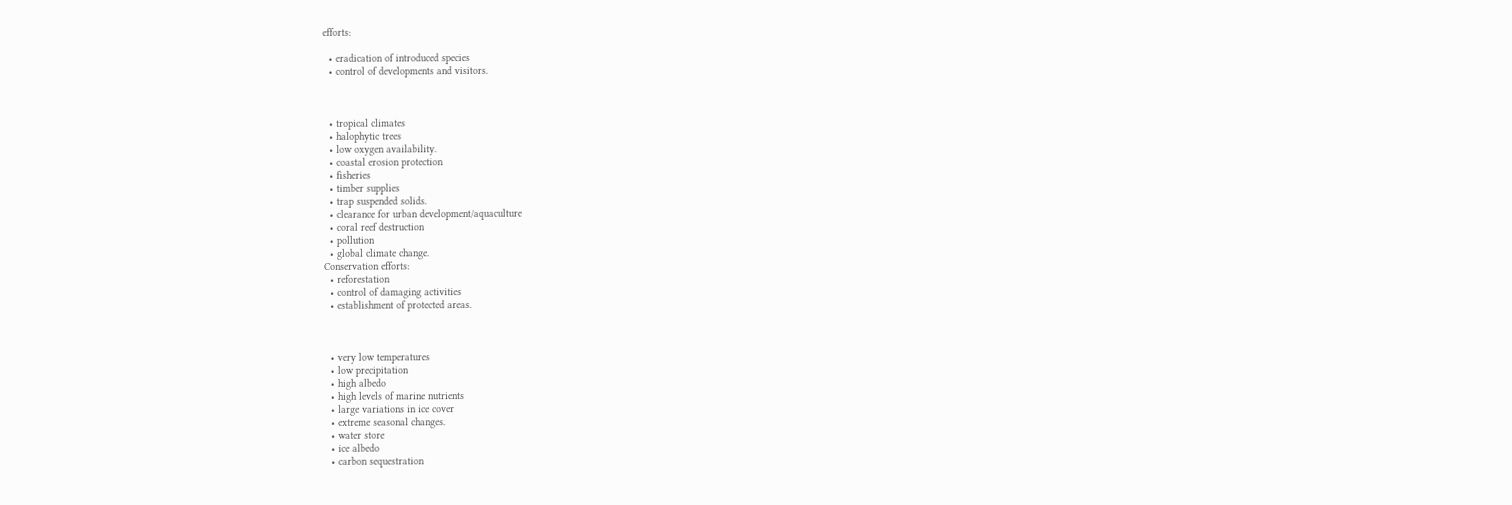efforts:

  • eradication of introduced species
  • control of developments and visitors.



  • tropical climates
  • halophytic trees
  • low oxygen availability.
  • coastal erosion protection
  • fisheries
  • timber supplies
  • trap suspended solids.
  • clearance for urban development/aquaculture
  • coral reef destruction
  • pollution
  • global climate change.
Conservation efforts:
  • reforestation
  • control of damaging activities
  • establishment of protected areas.



  • very low temperatures
  • low precipitation
  • high albedo
  • high levels of marine nutrients
  • large variations in ice cover
  • extreme seasonal changes.
  • water store
  • ice albedo
  • carbon sequestration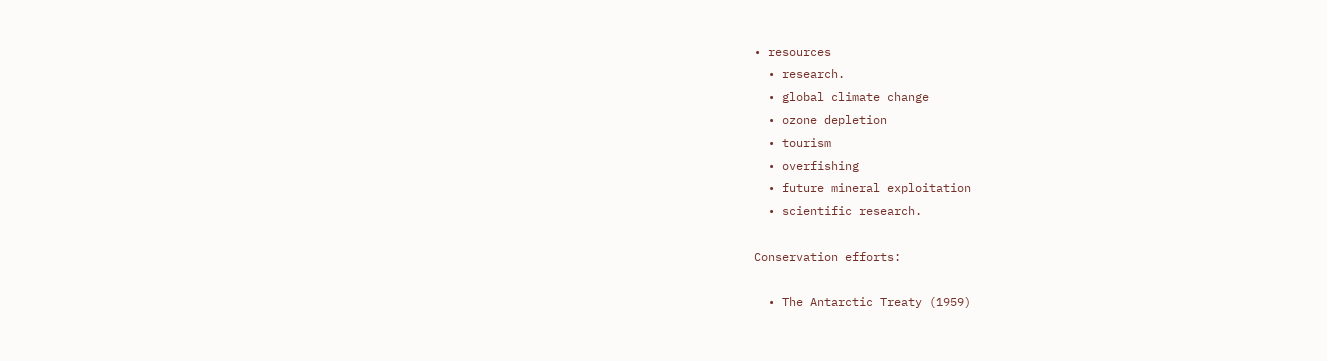• resources
  • research.
  • global climate change
  • ozone depletion
  • tourism
  • overfishing
  • future mineral exploitation
  • scientific research.

Conservation efforts:

  • The Antarctic Treaty (1959)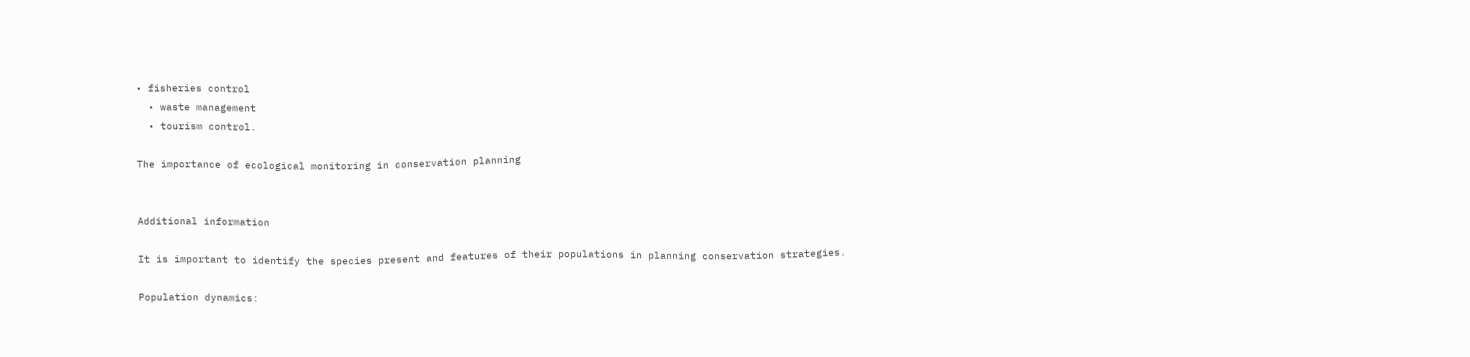• fisheries control
  • waste management
  • tourism control.

The importance of ecological monitoring in conservation planning


Additional information

It is important to identify the species present and features of their populations in planning conservation strategies.

Population dynamics: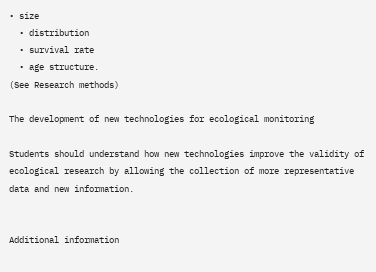• size
  • distribution
  • survival rate
  • age structure.
(See Research methods)

The development of new technologies for ecological monitoring

Students should understand how new technologies improve the validity of ecological research by allowing the collection of more representative data and new information.


Additional information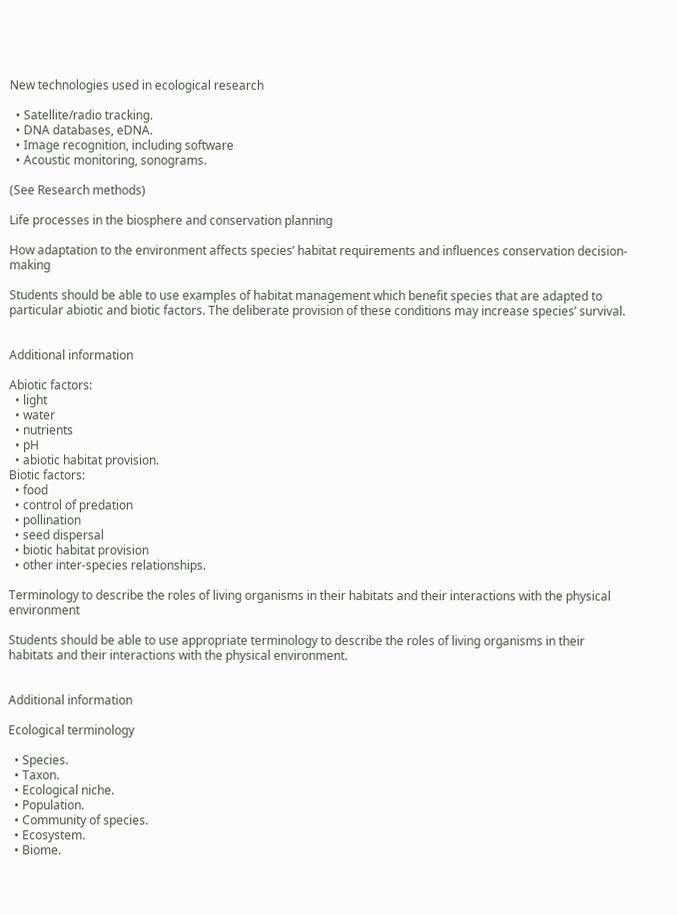New technologies used in ecological research

  • Satellite/radio tracking.
  • DNA databases, eDNA.
  • Image recognition, including software
  • Acoustic monitoring, sonograms.

(See Research methods)

Life processes in the biosphere and conservation planning

How adaptation to the environment affects species’ habitat requirements and influences conservation decision-making

Students should be able to use examples of habitat management which benefit species that are adapted to particular abiotic and biotic factors. The deliberate provision of these conditions may increase species’ survival.


Additional information

Abiotic factors:
  • light
  • water
  • nutrients
  • pH
  • abiotic habitat provision.
Biotic factors:
  • food
  • control of predation
  • pollination
  • seed dispersal
  • biotic habitat provision
  • other inter-species relationships.

Terminology to describe the roles of living organisms in their habitats and their interactions with the physical environment

Students should be able to use appropriate terminology to describe the roles of living organisms in their habitats and their interactions with the physical environment.


Additional information

Ecological terminology

  • Species.
  • Taxon.
  • Ecological niche.
  • Population.
  • Community of species.
  • Ecosystem.
  • Biome.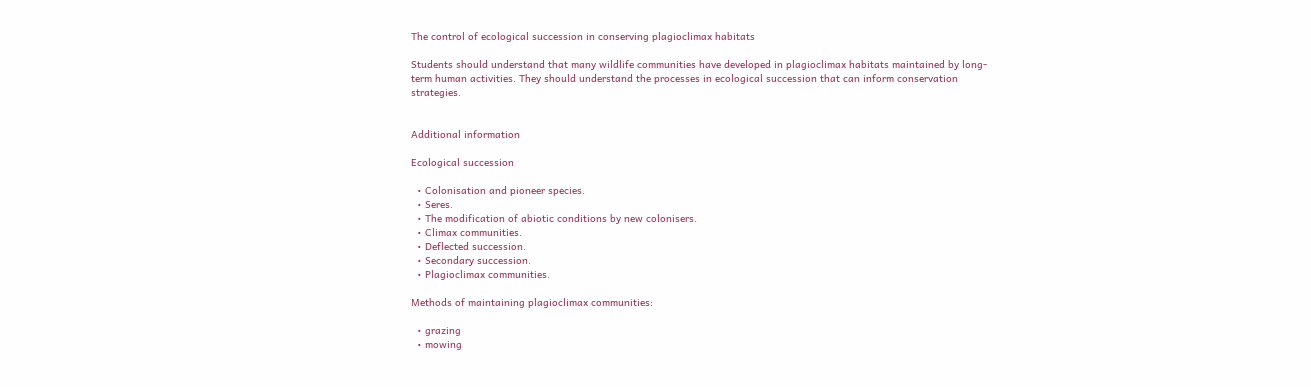The control of ecological succession in conserving plagioclimax habitats

Students should understand that many wildlife communities have developed in plagioclimax habitats maintained by long-term human activities. They should understand the processes in ecological succession that can inform conservation strategies.


Additional information

Ecological succession

  • Colonisation and pioneer species.
  • Seres.
  • The modification of abiotic conditions by new colonisers.
  • Climax communities.
  • Deflected succession.
  • Secondary succession.
  • Plagioclimax communities.

Methods of maintaining plagioclimax communities:

  • grazing
  • mowing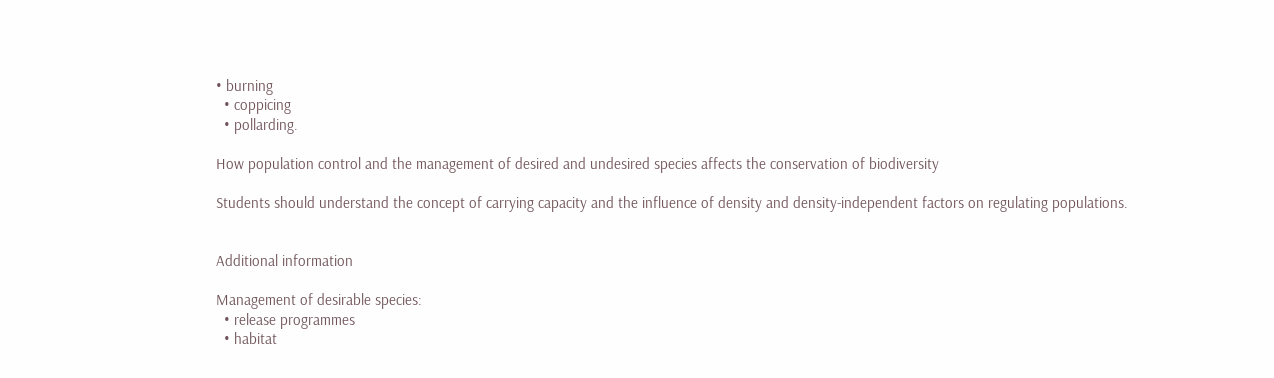• burning
  • coppicing
  • pollarding.

How population control and the management of desired and undesired species affects the conservation of biodiversity

Students should understand the concept of carrying capacity and the influence of density and density-independent factors on regulating populations.


Additional information

Management of desirable species:
  • release programmes
  • habitat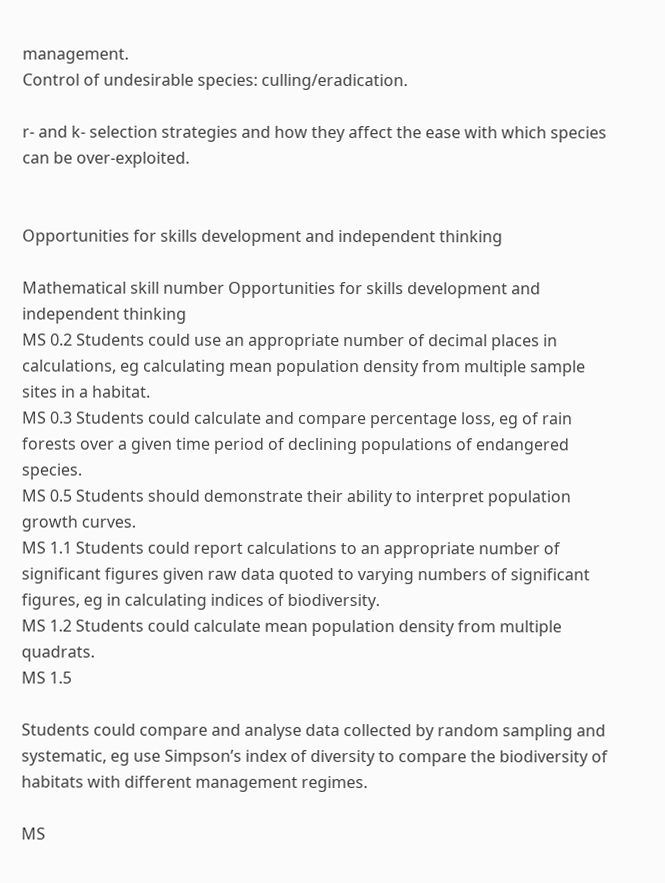management.
Control of undesirable species: culling/eradication.

r- and k- selection strategies and how they affect the ease with which species can be over-exploited.


Opportunities for skills development and independent thinking

Mathematical skill number Opportunities for skills development and independent thinking
MS 0.2 Students could use an appropriate number of decimal places in calculations, eg calculating mean population density from multiple sample sites in a habitat.
MS 0.3 Students could calculate and compare percentage loss, eg of rain forests over a given time period of declining populations of endangered species.
MS 0.5 Students should demonstrate their ability to interpret population growth curves.
MS 1.1 Students could report calculations to an appropriate number of significant figures given raw data quoted to varying numbers of significant figures, eg in calculating indices of biodiversity.
MS 1.2 Students could calculate mean population density from multiple quadrats.
MS 1.5

Students could compare and analyse data collected by random sampling and systematic, eg use Simpson’s index of diversity to compare the biodiversity of habitats with different management regimes.

MS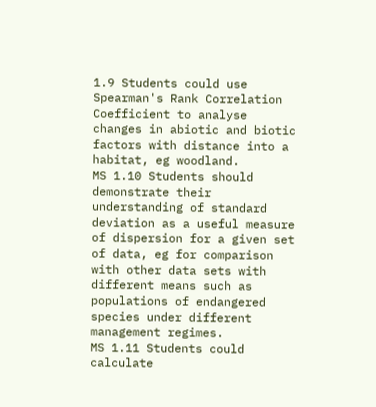1.9 Students could use Spearman's Rank Correlation Coefficient to analyse changes in abiotic and biotic factors with distance into a habitat, eg woodland.
MS 1.10 Students should demonstrate their understanding of standard deviation as a useful measure of dispersion for a given set of data, eg for comparison with other data sets with different means such as populations of endangered species under different management regimes.
MS 1.11 Students could calculate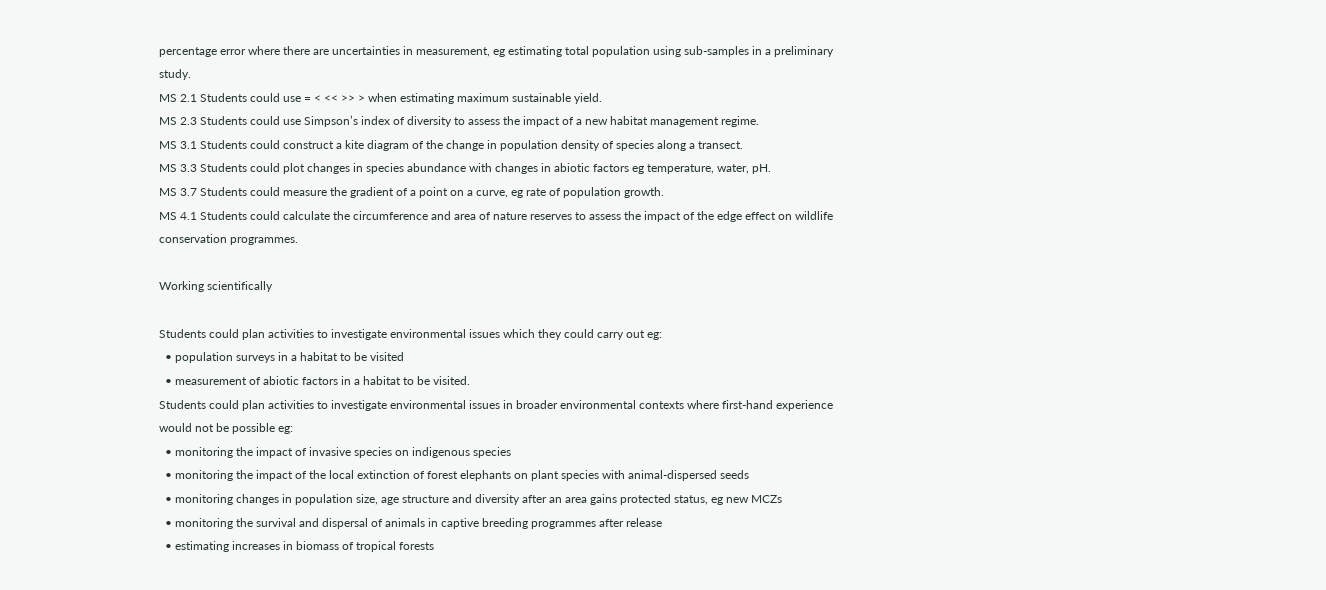percentage error where there are uncertainties in measurement, eg estimating total population using sub-samples in a preliminary study.
MS 2.1 Students could use = < << >> > when estimating maximum sustainable yield.
MS 2.3 Students could use Simpson’s index of diversity to assess the impact of a new habitat management regime.
MS 3.1 Students could construct a kite diagram of the change in population density of species along a transect.
MS 3.3 Students could plot changes in species abundance with changes in abiotic factors eg temperature, water, pH.
MS 3.7 Students could measure the gradient of a point on a curve, eg rate of population growth.
MS 4.1 Students could calculate the circumference and area of nature reserves to assess the impact of the edge effect on wildlife conservation programmes.

Working scientifically

Students could plan activities to investigate environmental issues which they could carry out eg:
  • population surveys in a habitat to be visited
  • measurement of abiotic factors in a habitat to be visited.
Students could plan activities to investigate environmental issues in broader environmental contexts where first-hand experience would not be possible eg:
  • monitoring the impact of invasive species on indigenous species
  • monitoring the impact of the local extinction of forest elephants on plant species with animal-dispersed seeds
  • monitoring changes in population size, age structure and diversity after an area gains protected status, eg new MCZs
  • monitoring the survival and dispersal of animals in captive breeding programmes after release
  • estimating increases in biomass of tropical forests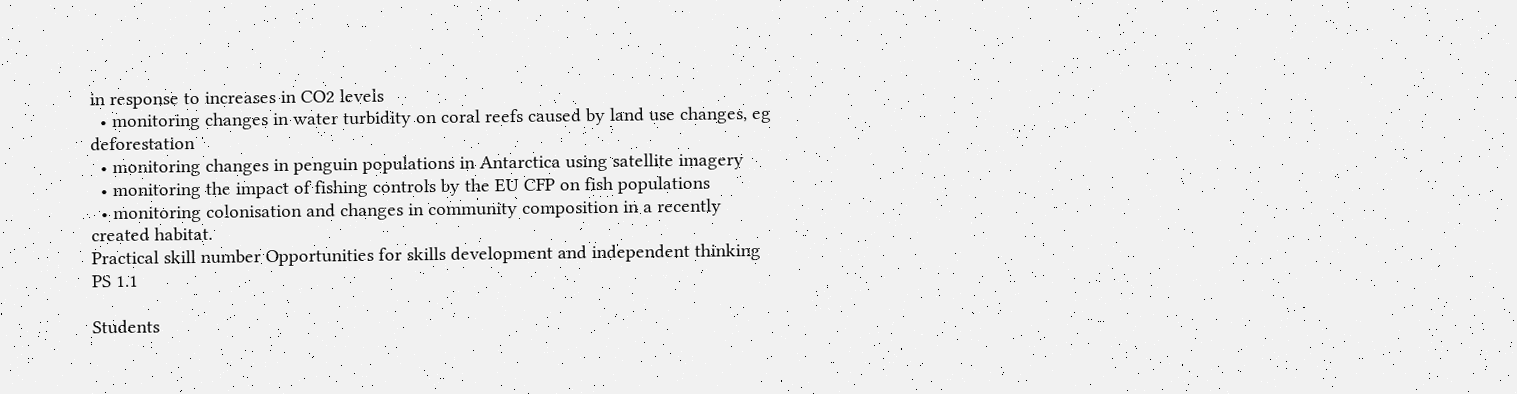in response to increases in CO2 levels
  • monitoring changes in water turbidity on coral reefs caused by land use changes, eg deforestation
  • monitoring changes in penguin populations in Antarctica using satellite imagery
  • monitoring the impact of fishing controls by the EU CFP on fish populations
  • monitoring colonisation and changes in community composition in a recently created habitat.
Practical skill number Opportunities for skills development and independent thinking
PS 1.1

Students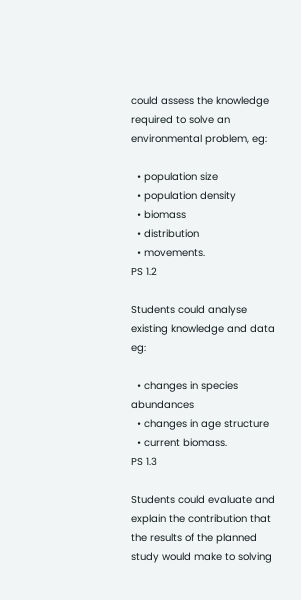could assess the knowledge required to solve an environmental problem, eg:

  • population size
  • population density
  • biomass
  • distribution
  • movements.
PS 1.2

Students could analyse existing knowledge and data eg:

  • changes in species abundances
  • changes in age structure
  • current biomass.
PS 1.3

Students could evaluate and explain the contribution that the results of the planned study would make to solving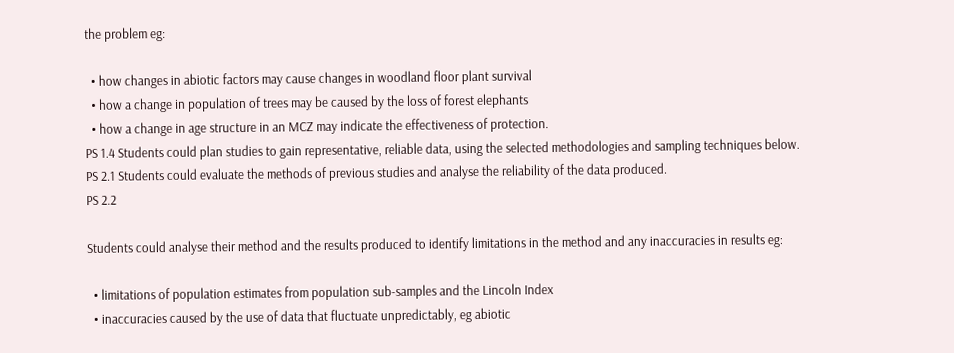the problem eg:

  • how changes in abiotic factors may cause changes in woodland floor plant survival
  • how a change in population of trees may be caused by the loss of forest elephants
  • how a change in age structure in an MCZ may indicate the effectiveness of protection.
PS 1.4 Students could plan studies to gain representative, reliable data, using the selected methodologies and sampling techniques below.
PS 2.1 Students could evaluate the methods of previous studies and analyse the reliability of the data produced.
PS 2.2

Students could analyse their method and the results produced to identify limitations in the method and any inaccuracies in results eg:

  • limitations of population estimates from population sub-samples and the Lincoln Index
  • inaccuracies caused by the use of data that fluctuate unpredictably, eg abiotic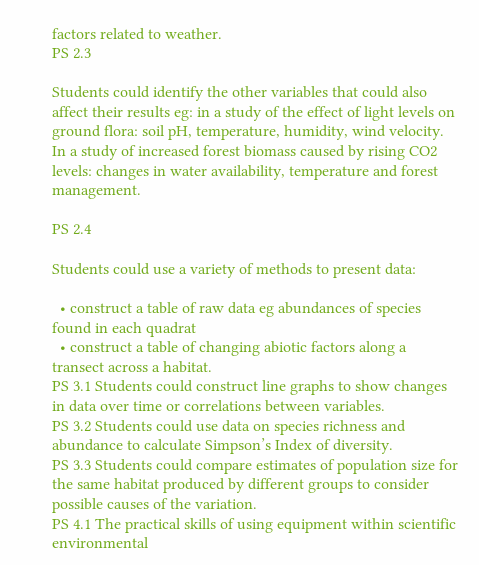factors related to weather.
PS 2.3

Students could identify the other variables that could also affect their results eg: in a study of the effect of light levels on ground flora: soil pH, temperature, humidity, wind velocity. In a study of increased forest biomass caused by rising CO2 levels: changes in water availability, temperature and forest management.

PS 2.4

Students could use a variety of methods to present data:

  • construct a table of raw data eg abundances of species found in each quadrat
  • construct a table of changing abiotic factors along a transect across a habitat.
PS 3.1 Students could construct line graphs to show changes in data over time or correlations between variables.
PS 3.2 Students could use data on species richness and abundance to calculate Simpson’s Index of diversity.
PS 3.3 Students could compare estimates of population size for the same habitat produced by different groups to consider possible causes of the variation.
PS 4.1 The practical skills of using equipment within scientific environmental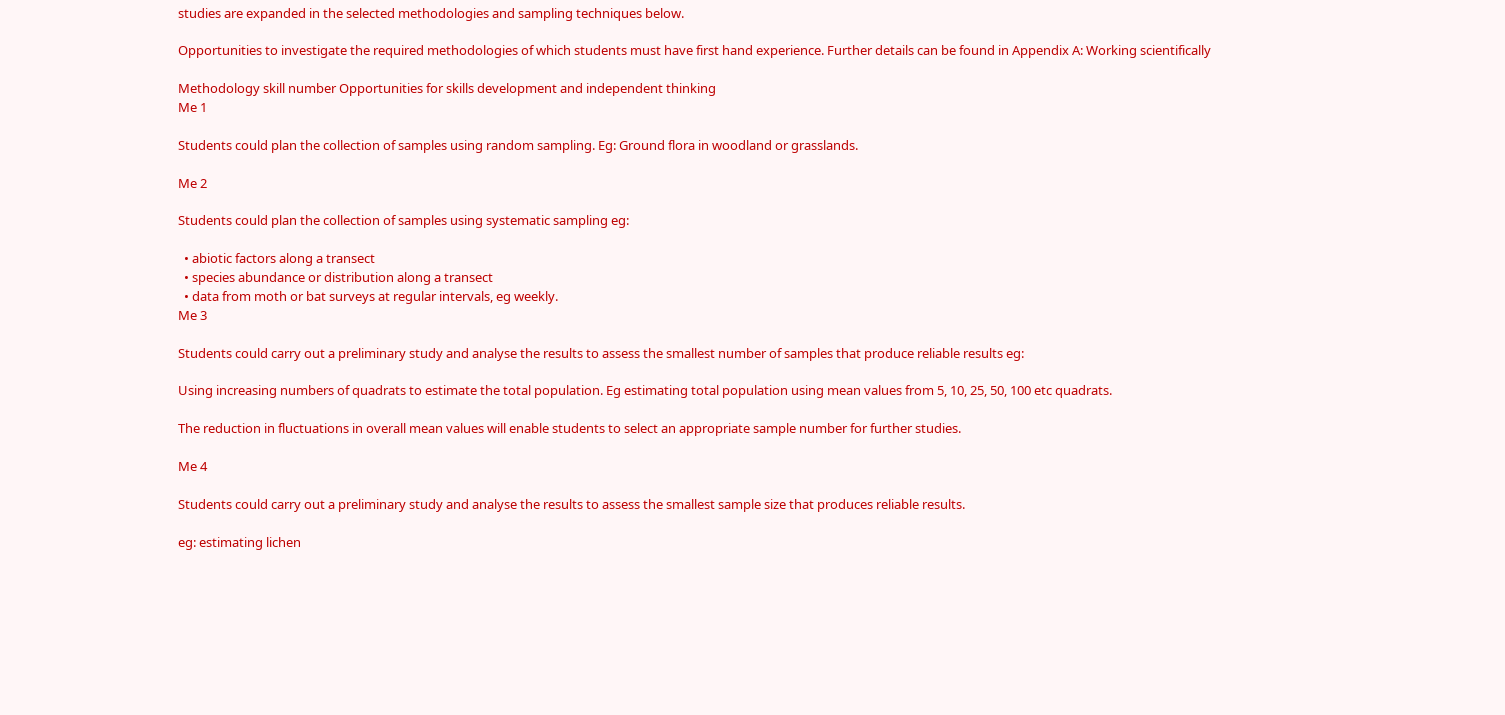studies are expanded in the selected methodologies and sampling techniques below.

Opportunities to investigate the required methodologies of which students must have first hand experience. Further details can be found in Appendix A: Working scientifically

Methodology skill number Opportunities for skills development and independent thinking
Me 1

Students could plan the collection of samples using random sampling. Eg: Ground flora in woodland or grasslands.

Me 2

Students could plan the collection of samples using systematic sampling eg:

  • abiotic factors along a transect
  • species abundance or distribution along a transect
  • data from moth or bat surveys at regular intervals, eg weekly.
Me 3

Students could carry out a preliminary study and analyse the results to assess the smallest number of samples that produce reliable results eg:

Using increasing numbers of quadrats to estimate the total population. Eg estimating total population using mean values from 5, 10, 25, 50, 100 etc quadrats.

The reduction in fluctuations in overall mean values will enable students to select an appropriate sample number for further studies.

Me 4

Students could carry out a preliminary study and analyse the results to assess the smallest sample size that produces reliable results.

eg: estimating lichen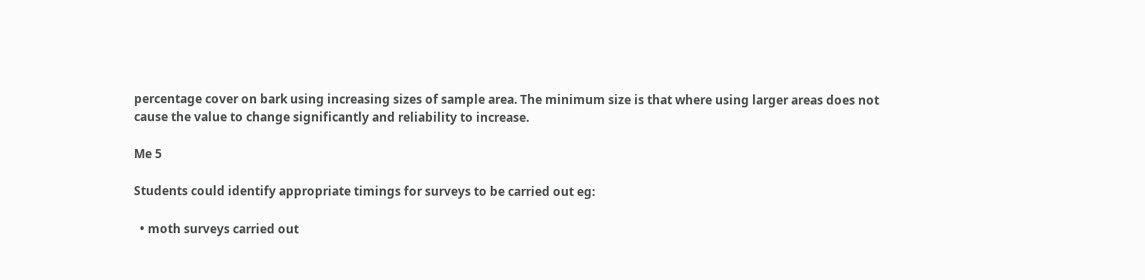percentage cover on bark using increasing sizes of sample area. The minimum size is that where using larger areas does not cause the value to change significantly and reliability to increase.

Me 5

Students could identify appropriate timings for surveys to be carried out eg:

  • moth surveys carried out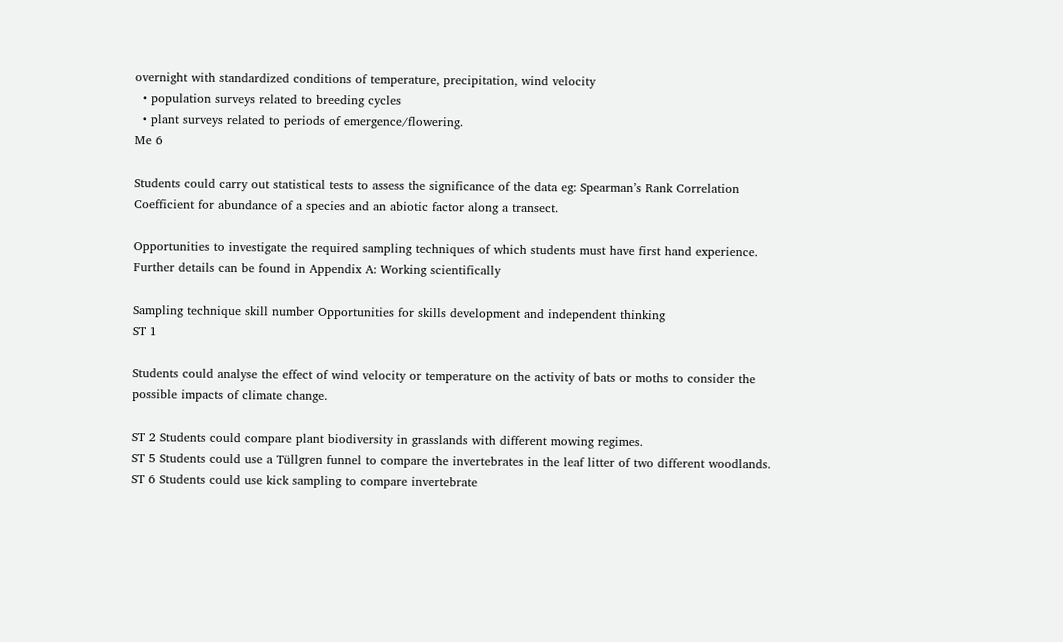overnight with standardized conditions of temperature, precipitation, wind velocity
  • population surveys related to breeding cycles
  • plant surveys related to periods of emergence/flowering.
Me 6

Students could carry out statistical tests to assess the significance of the data eg: Spearman’s Rank Correlation Coefficient for abundance of a species and an abiotic factor along a transect.

Opportunities to investigate the required sampling techniques of which students must have first hand experience. Further details can be found in Appendix A: Working scientifically

Sampling technique skill number Opportunities for skills development and independent thinking
ST 1

Students could analyse the effect of wind velocity or temperature on the activity of bats or moths to consider the possible impacts of climate change.

ST 2 Students could compare plant biodiversity in grasslands with different mowing regimes.
ST 5 Students could use a Tüllgren funnel to compare the invertebrates in the leaf litter of two different woodlands.
ST 6 Students could use kick sampling to compare invertebrate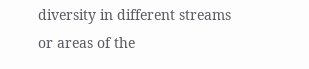diversity in different streams or areas of the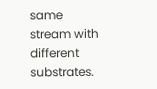same stream with different substrates.